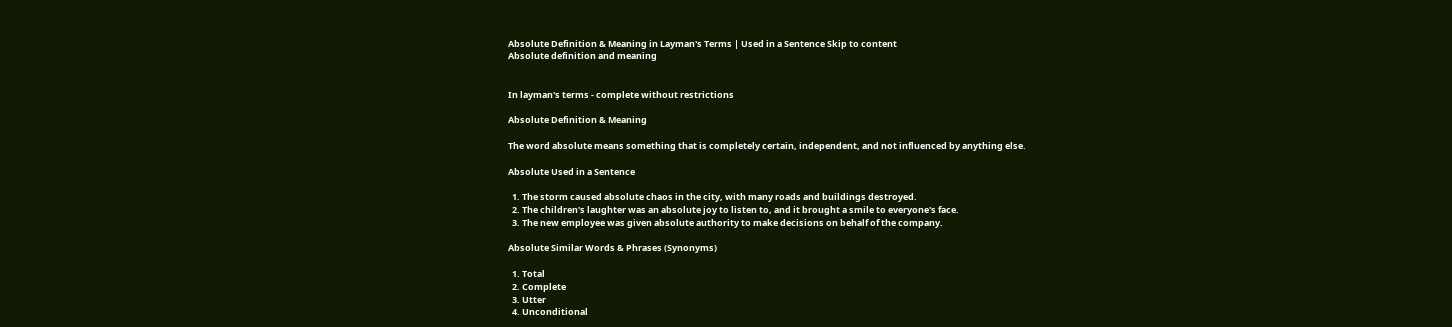Absolute Definition & Meaning in Layman's Terms | Used in a Sentence Skip to content
Absolute definition and meaning


In layman's terms - complete without restrictions

Absolute Definition & Meaning

The word absolute means something that is completely certain, independent, and not influenced by anything else.

Absolute Used in a Sentence

  1. The storm caused absolute chaos in the city, with many roads and buildings destroyed.
  2. The children's laughter was an absolute joy to listen to, and it brought a smile to everyone's face.
  3. The new employee was given absolute authority to make decisions on behalf of the company.

Absolute Similar Words & Phrases (Synonyms)

  1. Total
  2. Complete
  3. Utter
  4. Unconditional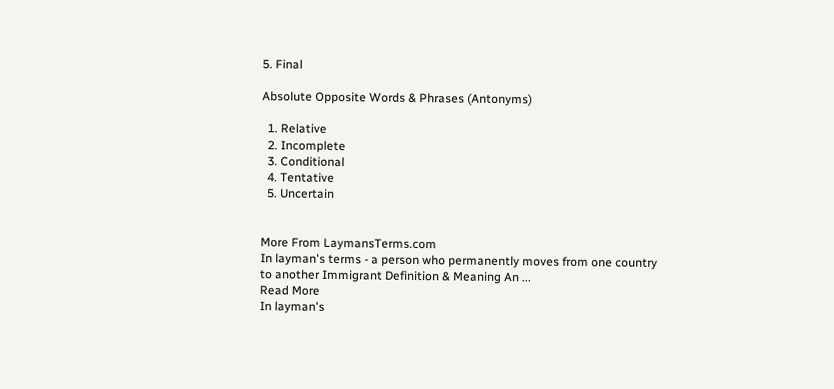5. Final

Absolute Opposite Words & Phrases (Antonyms)

  1. Relative
  2. Incomplete
  3. Conditional
  4. Tentative
  5. Uncertain


More From LaymansTerms.com
In layman's terms - a person who permanently moves from one country to another Immigrant Definition & Meaning An ...
Read More
In layman's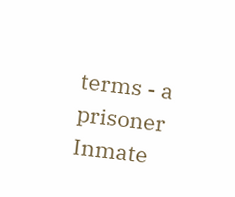terms - a prisoner Inmate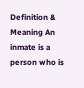Definition & Meaning An inmate is a person who is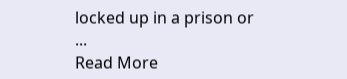locked up in a prison or ...
Read More